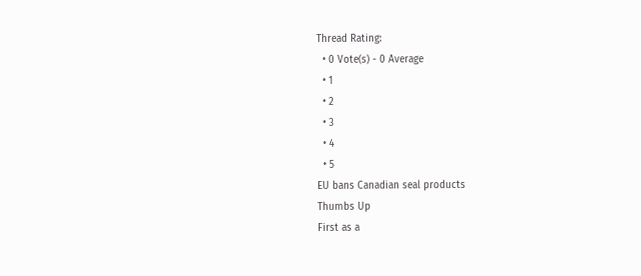Thread Rating:
  • 0 Vote(s) - 0 Average
  • 1
  • 2
  • 3
  • 4
  • 5
EU bans Canadian seal products
Thumbs Up
First as a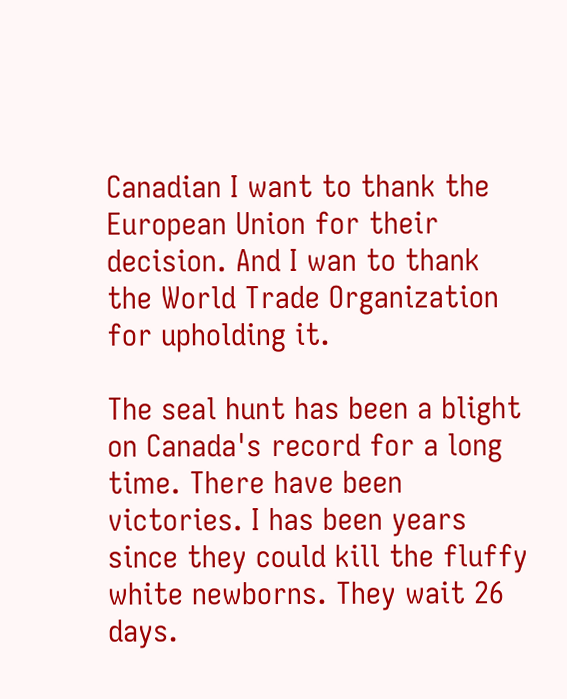Canadian I want to thank the European Union for their decision. And I wan to thank the World Trade Organization for upholding it.

The seal hunt has been a blight on Canada's record for a long time. There have been victories. I has been years since they could kill the fluffy white newborns. They wait 26 days.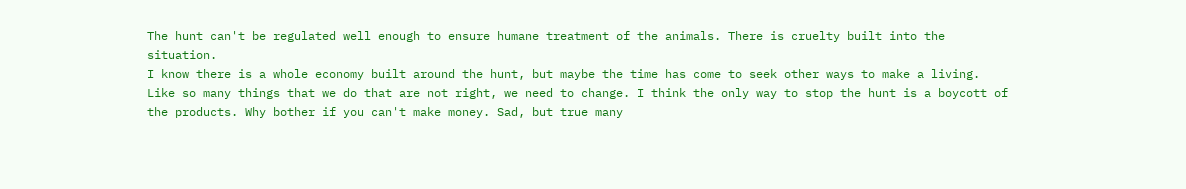The hunt can't be regulated well enough to ensure humane treatment of the animals. There is cruelty built into the situation.
I know there is a whole economy built around the hunt, but maybe the time has come to seek other ways to make a living.
Like so many things that we do that are not right, we need to change. I think the only way to stop the hunt is a boycott of the products. Why bother if you can't make money. Sad, but true many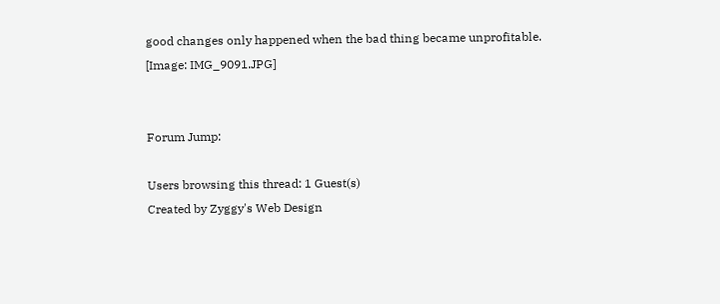good changes only happened when the bad thing became unprofitable.
[Image: IMG_9091.JPG]


Forum Jump:

Users browsing this thread: 1 Guest(s)
Created by Zyggy's Web Design